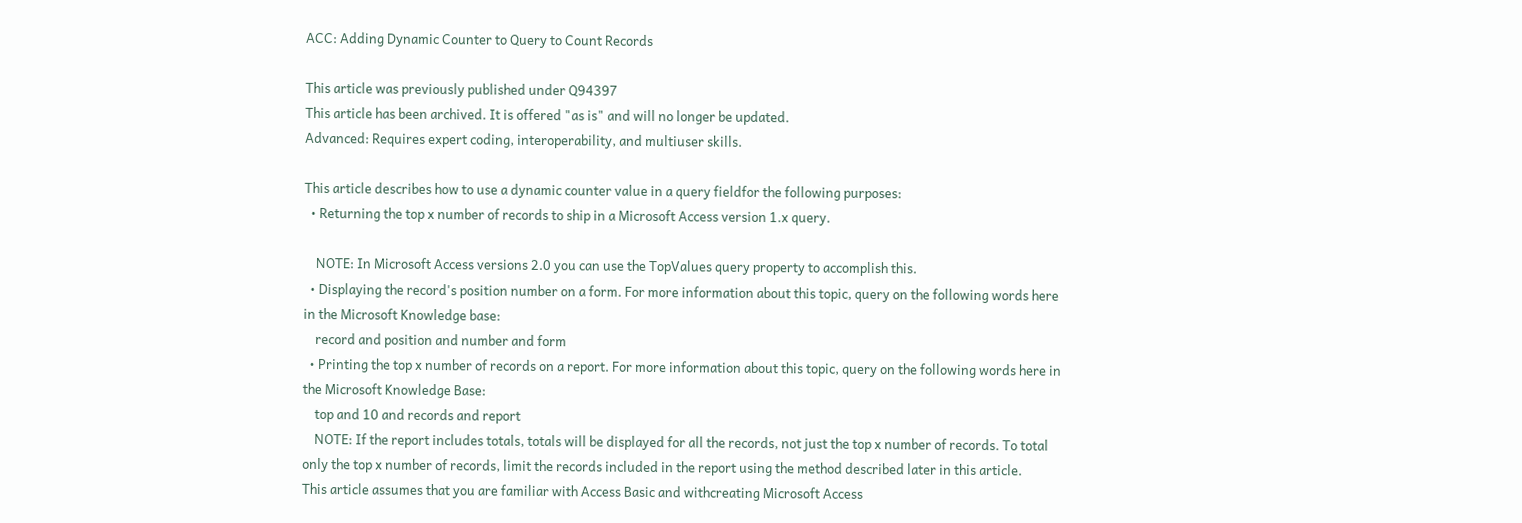ACC: Adding Dynamic Counter to Query to Count Records

This article was previously published under Q94397
This article has been archived. It is offered "as is" and will no longer be updated.
Advanced: Requires expert coding, interoperability, and multiuser skills.

This article describes how to use a dynamic counter value in a query fieldfor the following purposes:
  • Returning the top x number of records to ship in a Microsoft Access version 1.x query.

    NOTE: In Microsoft Access versions 2.0 you can use the TopValues query property to accomplish this.
  • Displaying the record's position number on a form. For more information about this topic, query on the following words here in the Microsoft Knowledge base:
    record and position and number and form
  • Printing the top x number of records on a report. For more information about this topic, query on the following words here in the Microsoft Knowledge Base:
    top and 10 and records and report
    NOTE: If the report includes totals, totals will be displayed for all the records, not just the top x number of records. To total only the top x number of records, limit the records included in the report using the method described later in this article.
This article assumes that you are familiar with Access Basic and withcreating Microsoft Access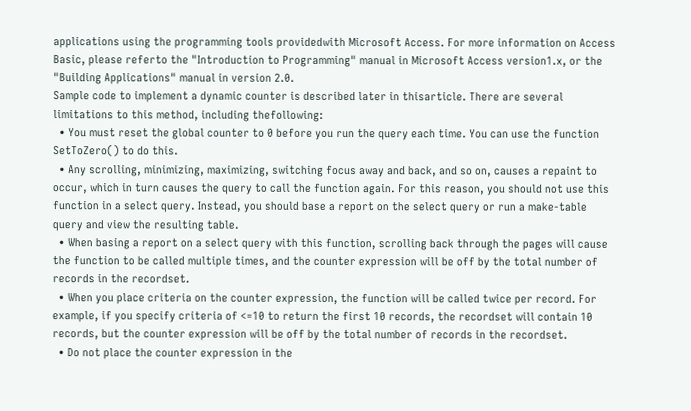applications using the programming tools providedwith Microsoft Access. For more information on Access Basic, please referto the "Introduction to Programming" manual in Microsoft Access version1.x, or the "Building Applications" manual in version 2.0.
Sample code to implement a dynamic counter is described later in thisarticle. There are several limitations to this method, including thefollowing:
  • You must reset the global counter to 0 before you run the query each time. You can use the function SetToZero() to do this.
  • Any scrolling, minimizing, maximizing, switching focus away and back, and so on, causes a repaint to occur, which in turn causes the query to call the function again. For this reason, you should not use this function in a select query. Instead, you should base a report on the select query or run a make-table query and view the resulting table.
  • When basing a report on a select query with this function, scrolling back through the pages will cause the function to be called multiple times, and the counter expression will be off by the total number of records in the recordset.
  • When you place criteria on the counter expression, the function will be called twice per record. For example, if you specify criteria of <=10 to return the first 10 records, the recordset will contain 10 records, but the counter expression will be off by the total number of records in the recordset.
  • Do not place the counter expression in the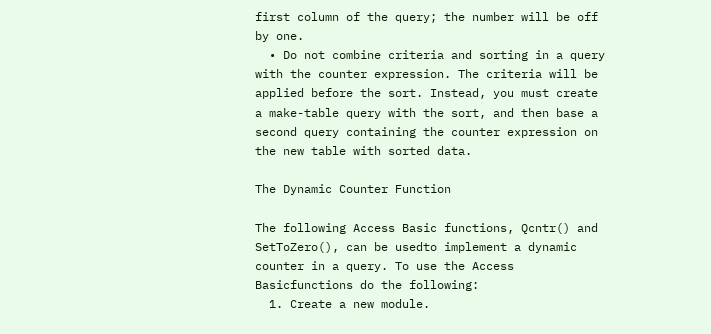first column of the query; the number will be off by one.
  • Do not combine criteria and sorting in a query with the counter expression. The criteria will be applied before the sort. Instead, you must create a make-table query with the sort, and then base a second query containing the counter expression on the new table with sorted data.

The Dynamic Counter Function

The following Access Basic functions, Qcntr() and SetToZero(), can be usedto implement a dynamic counter in a query. To use the Access Basicfunctions do the following:
  1. Create a new module.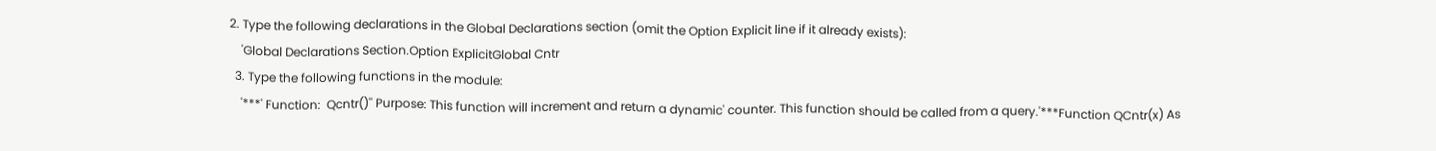2. Type the following declarations in the Global Declarations section (omit the Option Explicit line if it already exists):
    'Global Declarations Section.Option ExplicitGlobal Cntr
  3. Type the following functions in the module:
    '***' Function:  Qcntr()'' Purpose: This function will increment and return a dynamic' counter. This function should be called from a query.'***Function QCntr(x) As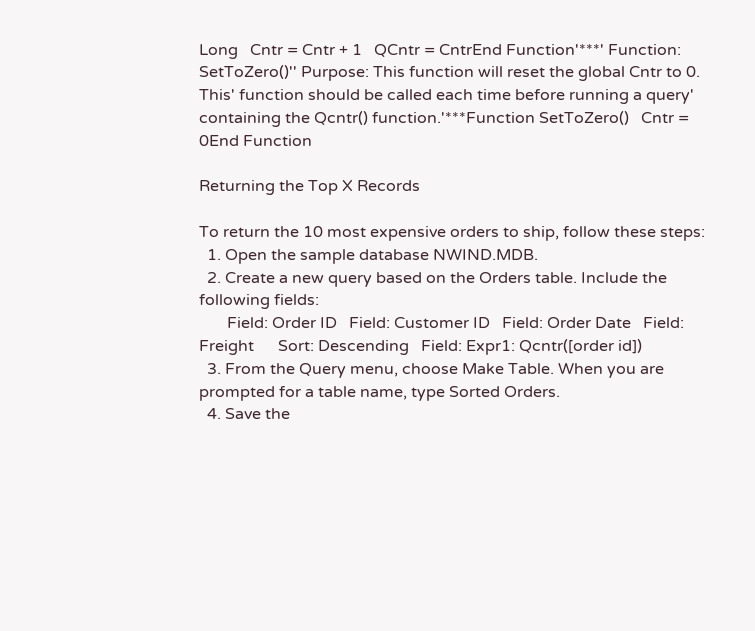Long   Cntr = Cntr + 1   QCntr = CntrEnd Function'***' Function:  SetToZero()'' Purpose: This function will reset the global Cntr to 0. This' function should be called each time before running a query' containing the Qcntr() function.'***Function SetToZero()   Cntr = 0End Function

Returning the Top X Records

To return the 10 most expensive orders to ship, follow these steps:
  1. Open the sample database NWIND.MDB.
  2. Create a new query based on the Orders table. Include the following fields:
       Field: Order ID   Field: Customer ID   Field: Order Date   Field: Freight      Sort: Descending   Field: Expr1: Qcntr([order id])
  3. From the Query menu, choose Make Table. When you are prompted for a table name, type Sorted Orders.
  4. Save the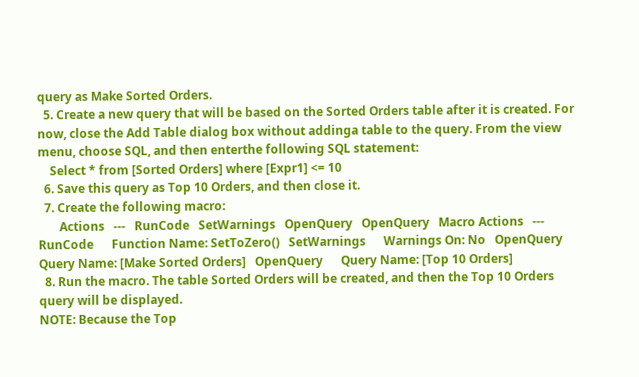query as Make Sorted Orders.
  5. Create a new query that will be based on the Sorted Orders table after it is created. For now, close the Add Table dialog box without addinga table to the query. From the view menu, choose SQL, and then enterthe following SQL statement:
    Select * from [Sorted Orders] where [Expr1] <= 10
  6. Save this query as Top 10 Orders, and then close it.
  7. Create the following macro:
       Actions   ---   RunCode   SetWarnings   OpenQuery   OpenQuery   Macro Actions   ---   RunCode      Function Name: SetToZero()   SetWarnings      Warnings On: No   OpenQuery      Query Name: [Make Sorted Orders]   OpenQuery      Query Name: [Top 10 Orders]
  8. Run the macro. The table Sorted Orders will be created, and then the Top 10 Orders query will be displayed.
NOTE: Because the Top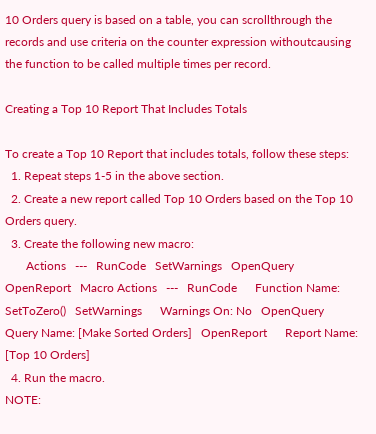10 Orders query is based on a table, you can scrollthrough the records and use criteria on the counter expression withoutcausing the function to be called multiple times per record.

Creating a Top 10 Report That Includes Totals

To create a Top 10 Report that includes totals, follow these steps:
  1. Repeat steps 1-5 in the above section.
  2. Create a new report called Top 10 Orders based on the Top 10 Orders query.
  3. Create the following new macro:
       Actions   ---   RunCode   SetWarnings   OpenQuery   OpenReport   Macro Actions   ---   RunCode      Function Name: SetToZero()   SetWarnings      Warnings On: No   OpenQuery      Query Name: [Make Sorted Orders]   OpenReport      Report Name: [Top 10 Orders]
  4. Run the macro.
NOTE: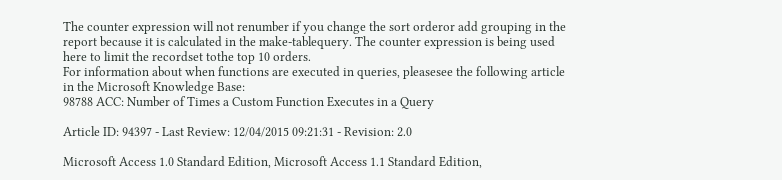The counter expression will not renumber if you change the sort orderor add grouping in the report because it is calculated in the make-tablequery. The counter expression is being used here to limit the recordset tothe top 10 orders.
For information about when functions are executed in queries, pleasesee the following article in the Microsoft Knowledge Base:
98788 ACC: Number of Times a Custom Function Executes in a Query

Article ID: 94397 - Last Review: 12/04/2015 09:21:31 - Revision: 2.0

Microsoft Access 1.0 Standard Edition, Microsoft Access 1.1 Standard Edition,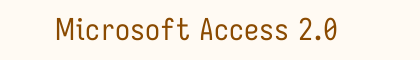Microsoft Access 2.0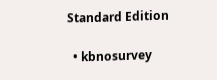Standard Edition

  • kbnosurvey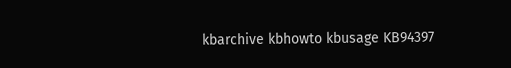kbarchive kbhowto kbusage KB94397